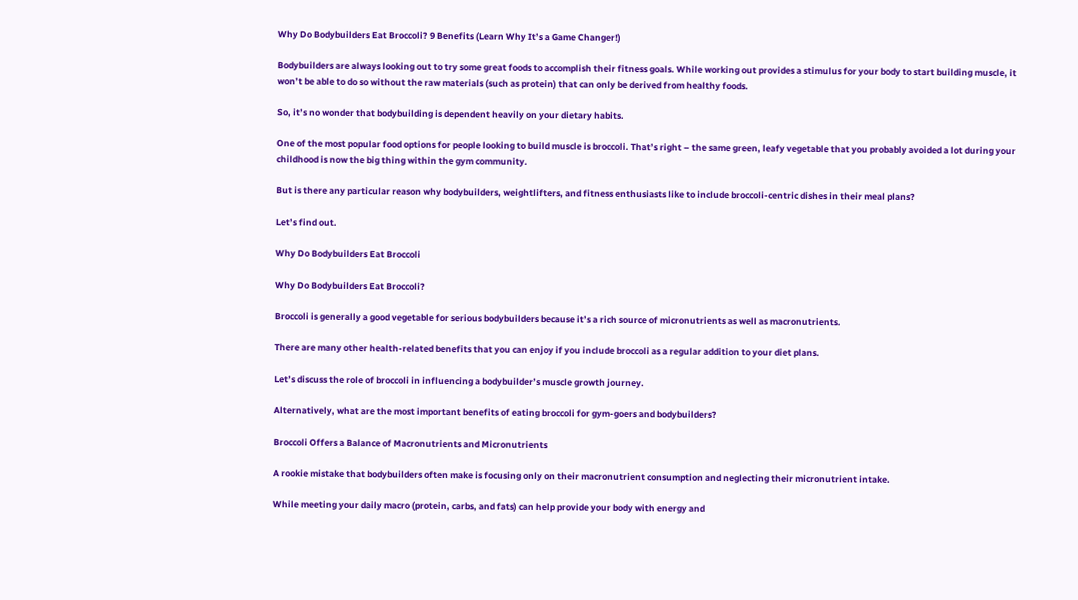Why Do Bodybuilders Eat Broccoli? 9 Benefits (Learn Why It’s a Game Changer!)

Bodybuilders are always looking out to try some great foods to accomplish their fitness goals. While working out provides a stimulus for your body to start building muscle, it won’t be able to do so without the raw materials (such as protein) that can only be derived from healthy foods.

So, it’s no wonder that bodybuilding is dependent heavily on your dietary habits.

One of the most popular food options for people looking to build muscle is broccoli. That’s right – the same green, leafy vegetable that you probably avoided a lot during your childhood is now the big thing within the gym community.

But is there any particular reason why bodybuilders, weightlifters, and fitness enthusiasts like to include broccoli-centric dishes in their meal plans?

Let’s find out.

Why Do Bodybuilders Eat Broccoli

Why Do Bodybuilders Eat Broccoli?

Broccoli is generally a good vegetable for serious bodybuilders because it’s a rich source of micronutrients as well as macronutrients.

There are many other health-related benefits that you can enjoy if you include broccoli as a regular addition to your diet plans.

Let’s discuss the role of broccoli in influencing a bodybuilder’s muscle growth journey.

Alternatively, what are the most important benefits of eating broccoli for gym-goers and bodybuilders?

Broccoli Offers a Balance of Macronutrients and Micronutrients

A rookie mistake that bodybuilders often make is focusing only on their macronutrient consumption and neglecting their micronutrient intake.

While meeting your daily macro (protein, carbs, and fats) can help provide your body with energy and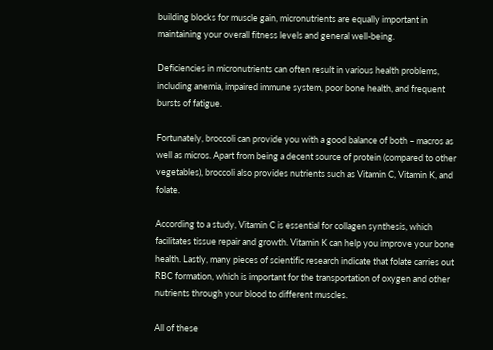building blocks for muscle gain, micronutrients are equally important in maintaining your overall fitness levels and general well-being.

Deficiencies in micronutrients can often result in various health problems, including anemia, impaired immune system, poor bone health, and frequent bursts of fatigue.

Fortunately, broccoli can provide you with a good balance of both – macros as well as micros. Apart from being a decent source of protein (compared to other vegetables), broccoli also provides nutrients such as Vitamin C, Vitamin K, and folate.

According to a study, Vitamin C is essential for collagen synthesis, which facilitates tissue repair and growth. Vitamin K can help you improve your bone health. Lastly, many pieces of scientific research indicate that folate carries out RBC formation, which is important for the transportation of oxygen and other nutrients through your blood to different muscles.

All of these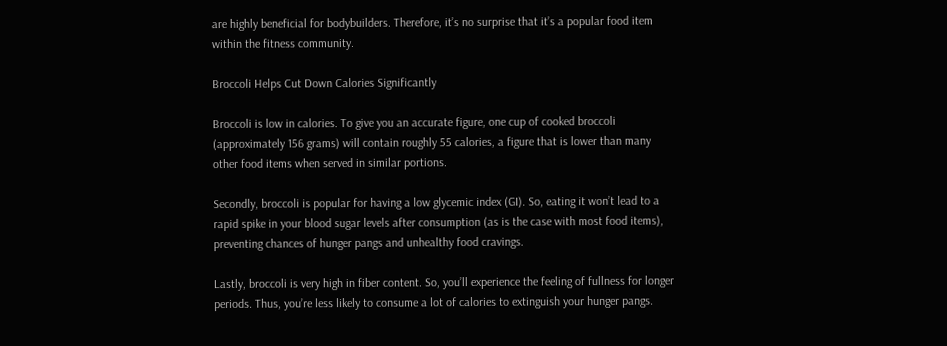are highly beneficial for bodybuilders. Therefore, it’s no surprise that it’s a popular food item within the fitness community.

Broccoli Helps Cut Down Calories Significantly

Broccoli is low in calories. To give you an accurate figure, one cup of cooked broccoli (approximately 156 grams) will contain roughly 55 calories, a figure that is lower than many other food items when served in similar portions.

Secondly, broccoli is popular for having a low glycemic index (GI). So, eating it won’t lead to a rapid spike in your blood sugar levels after consumption (as is the case with most food items), preventing chances of hunger pangs and unhealthy food cravings.

Lastly, broccoli is very high in fiber content. So, you’ll experience the feeling of fullness for longer periods. Thus, you’re less likely to consume a lot of calories to extinguish your hunger pangs.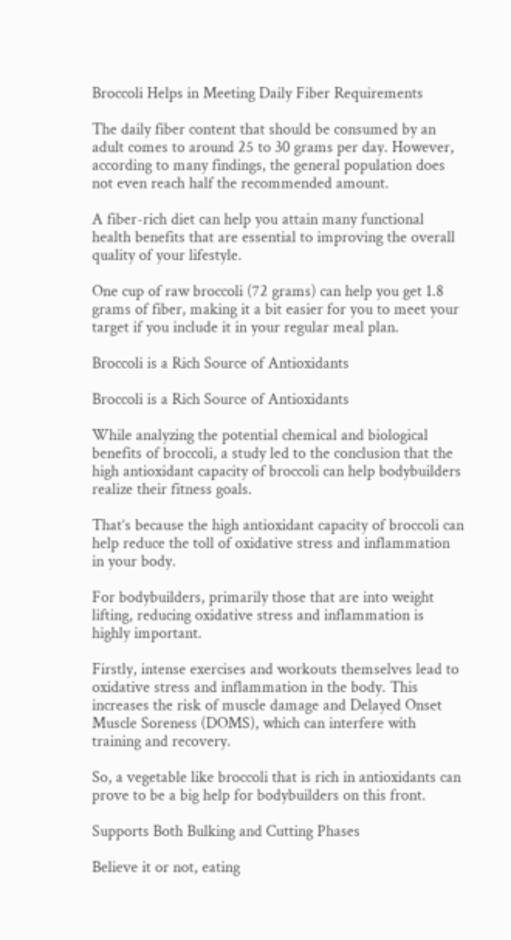Broccoli Helps in Meeting Daily Fiber Requirements

The daily fiber content that should be consumed by an adult comes to around 25 to 30 grams per day. However, according to many findings, the general population does not even reach half the recommended amount.

A fiber-rich diet can help you attain many functional health benefits that are essential to improving the overall quality of your lifestyle.

One cup of raw broccoli (72 grams) can help you get 1.8 grams of fiber, making it a bit easier for you to meet your target if you include it in your regular meal plan.

Broccoli is a Rich Source of Antioxidants

Broccoli is a Rich Source of Antioxidants

While analyzing the potential chemical and biological benefits of broccoli, a study led to the conclusion that the high antioxidant capacity of broccoli can help bodybuilders realize their fitness goals.

That’s because the high antioxidant capacity of broccoli can help reduce the toll of oxidative stress and inflammation in your body.

For bodybuilders, primarily those that are into weight lifting, reducing oxidative stress and inflammation is highly important.

Firstly, intense exercises and workouts themselves lead to oxidative stress and inflammation in the body. This increases the risk of muscle damage and Delayed Onset Muscle Soreness (DOMS), which can interfere with training and recovery.

So, a vegetable like broccoli that is rich in antioxidants can prove to be a big help for bodybuilders on this front.

Supports Both Bulking and Cutting Phases

Believe it or not, eating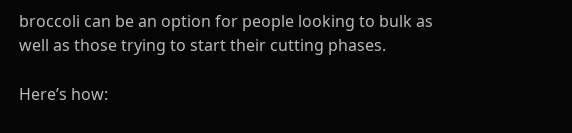broccoli can be an option for people looking to bulk as well as those trying to start their cutting phases.

Here’s how: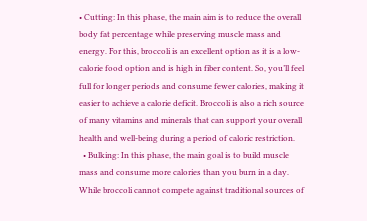• Cutting: In this phase, the main aim is to reduce the overall body fat percentage while preserving muscle mass and energy. For this, broccoli is an excellent option as it is a low-calorie food option and is high in fiber content. So, you’ll feel full for longer periods and consume fewer calories, making it easier to achieve a calorie deficit. Broccoli is also a rich source of many vitamins and minerals that can support your overall health and well-being during a period of caloric restriction.
  • Bulking: In this phase, the main goal is to build muscle mass and consume more calories than you burn in a day. While broccoli cannot compete against traditional sources of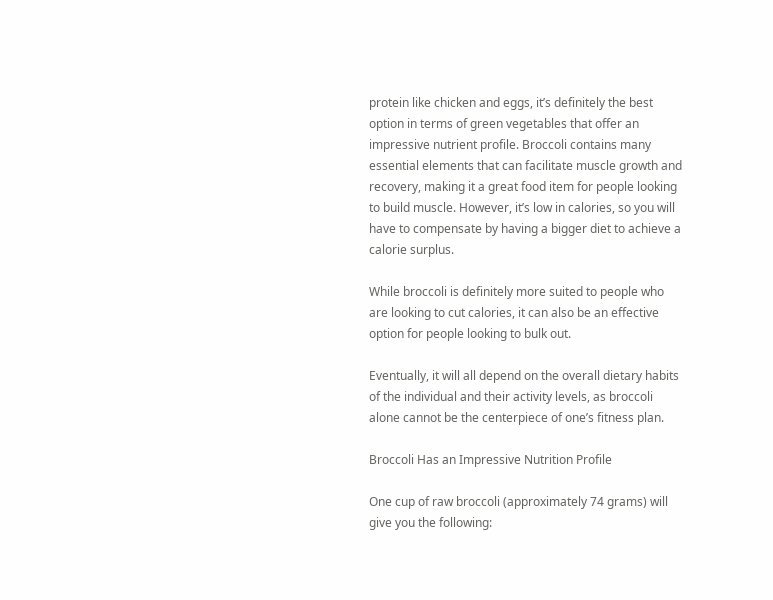protein like chicken and eggs, it’s definitely the best option in terms of green vegetables that offer an impressive nutrient profile. Broccoli contains many essential elements that can facilitate muscle growth and recovery, making it a great food item for people looking to build muscle. However, it’s low in calories, so you will have to compensate by having a bigger diet to achieve a calorie surplus.

While broccoli is definitely more suited to people who are looking to cut calories, it can also be an effective option for people looking to bulk out.

Eventually, it will all depend on the overall dietary habits of the individual and their activity levels, as broccoli alone cannot be the centerpiece of one’s fitness plan.

Broccoli Has an Impressive Nutrition Profile

One cup of raw broccoli (approximately 74 grams) will give you the following: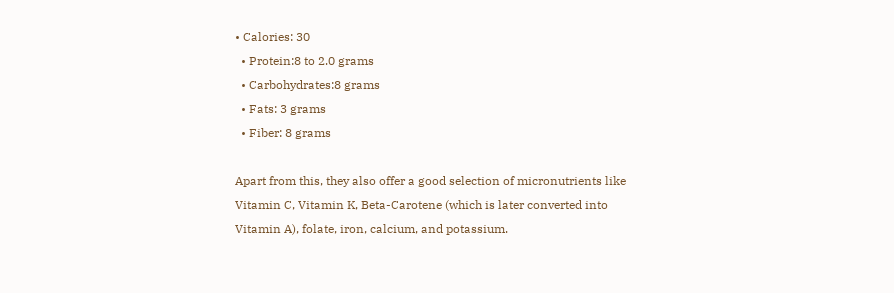• Calories: 30
  • Protein:8 to 2.0 grams
  • Carbohydrates:8 grams
  • Fats: 3 grams
  • Fiber: 8 grams

Apart from this, they also offer a good selection of micronutrients like Vitamin C, Vitamin K, Beta-Carotene (which is later converted into Vitamin A), folate, iron, calcium, and potassium.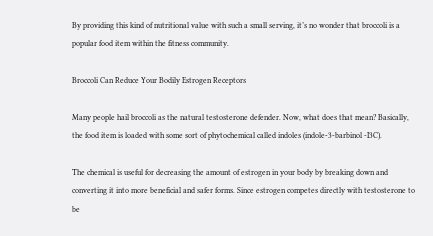By providing this kind of nutritional value with such a small serving, it’s no wonder that broccoli is a popular food item within the fitness community.

Broccoli Can Reduce Your Bodily Estrogen Receptors

Many people hail broccoli as the natural testosterone defender. Now, what does that mean? Basically, the food item is loaded with some sort of phytochemical called indoles (indole-3-barbinol -I3C).

The chemical is useful for decreasing the amount of estrogen in your body by breaking down and converting it into more beneficial and safer forms. Since estrogen competes directly with testosterone to be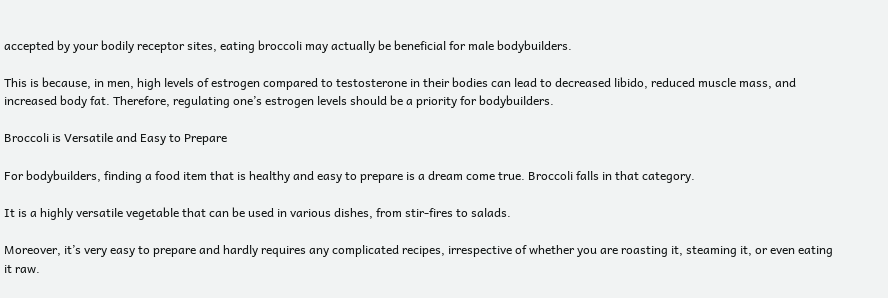accepted by your bodily receptor sites, eating broccoli may actually be beneficial for male bodybuilders.

This is because, in men, high levels of estrogen compared to testosterone in their bodies can lead to decreased libido, reduced muscle mass, and increased body fat. Therefore, regulating one’s estrogen levels should be a priority for bodybuilders.

Broccoli is Versatile and Easy to Prepare

For bodybuilders, finding a food item that is healthy and easy to prepare is a dream come true. Broccoli falls in that category.

It is a highly versatile vegetable that can be used in various dishes, from stir-fires to salads.

Moreover, it’s very easy to prepare and hardly requires any complicated recipes, irrespective of whether you are roasting it, steaming it, or even eating it raw.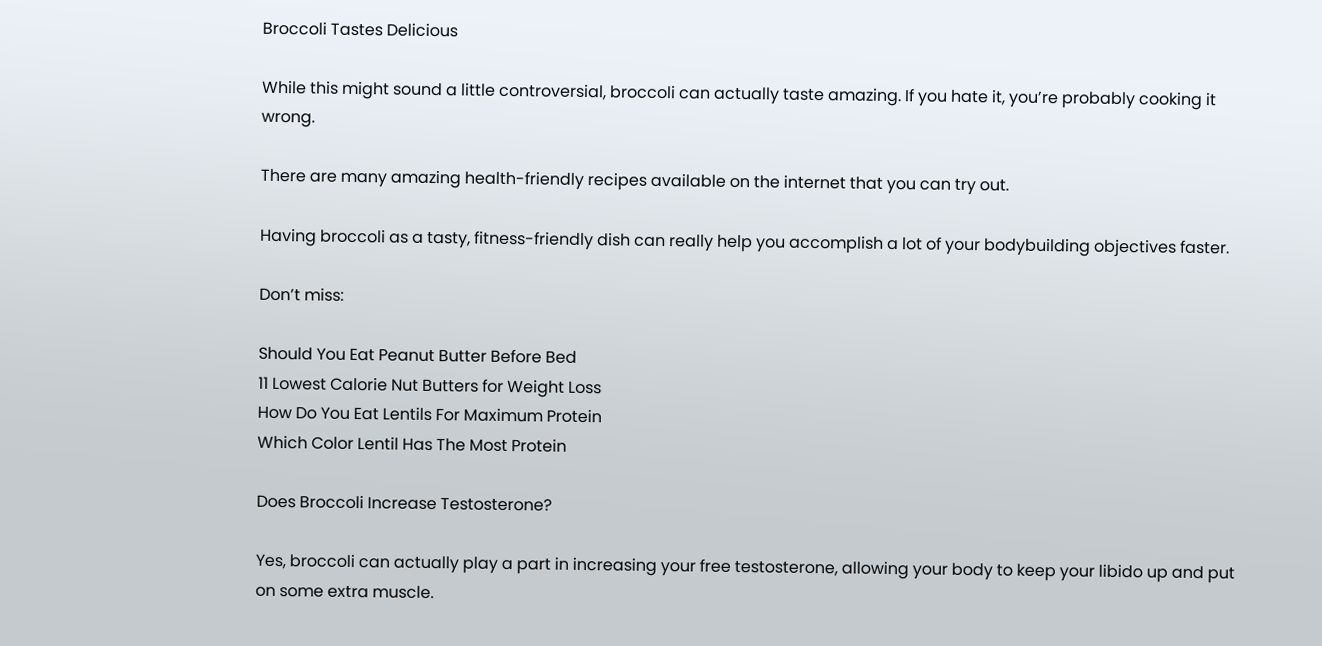Broccoli Tastes Delicious

While this might sound a little controversial, broccoli can actually taste amazing. If you hate it, you’re probably cooking it wrong.

There are many amazing health-friendly recipes available on the internet that you can try out.

Having broccoli as a tasty, fitness-friendly dish can really help you accomplish a lot of your bodybuilding objectives faster.

Don’t miss:

Should You Eat Peanut Butter Before Bed
11 Lowest Calorie Nut Butters for Weight Loss
How Do You Eat Lentils For Maximum Protein
Which Color Lentil Has The Most Protein

Does Broccoli Increase Testosterone?

Yes, broccoli can actually play a part in increasing your free testosterone, allowing your body to keep your libido up and put on some extra muscle.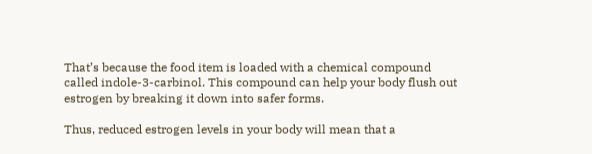That’s because the food item is loaded with a chemical compound called indole-3-carbinol. This compound can help your body flush out estrogen by breaking it down into safer forms.

Thus, reduced estrogen levels in your body will mean that a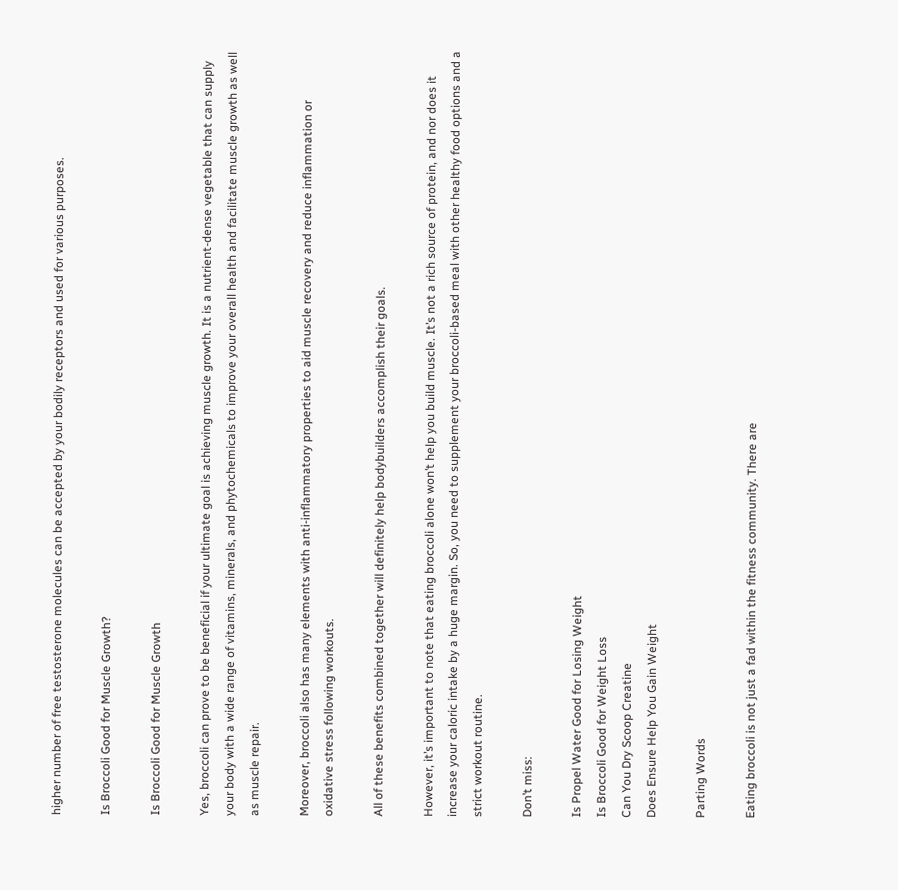higher number of free testosterone molecules can be accepted by your bodily receptors and used for various purposes.

Is Broccoli Good for Muscle Growth?

Is Broccoli Good for Muscle Growth

Yes, broccoli can prove to be beneficial if your ultimate goal is achieving muscle growth. It is a nutrient-dense vegetable that can supply your body with a wide range of vitamins, minerals, and phytochemicals to improve your overall health and facilitate muscle growth as well as muscle repair.

Moreover, broccoli also has many elements with anti-inflammatory properties to aid muscle recovery and reduce inflammation or oxidative stress following workouts.

All of these benefits combined together will definitely help bodybuilders accomplish their goals.

However, it’s important to note that eating broccoli alone won’t help you build muscle. It’s not a rich source of protein, and nor does it increase your caloric intake by a huge margin. So, you need to supplement your broccoli-based meal with other healthy food options and a strict workout routine.

Don’t miss:

Is Propel Water Good for Losing Weight
Is Broccoli Good for Weight Loss
Can You Dry Scoop Creatine
Does Ensure Help You Gain Weight

Parting Words

Eating broccoli is not just a fad within the fitness community. There are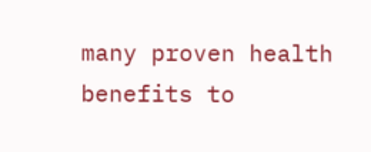many proven health benefits to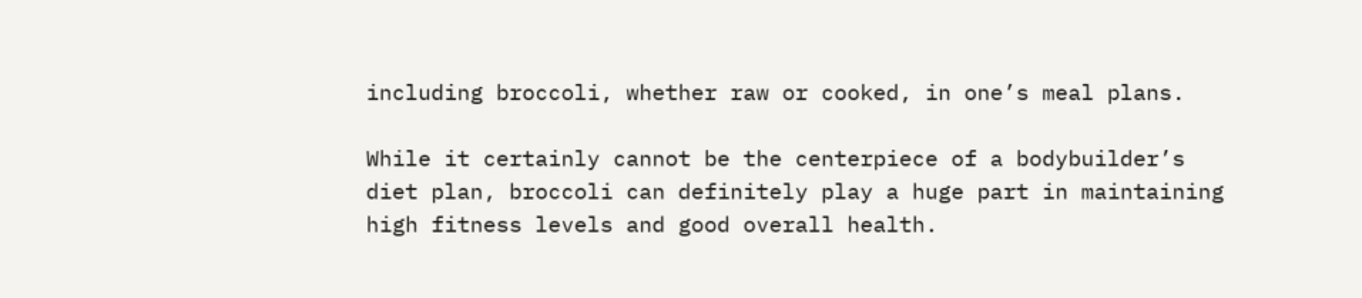including broccoli, whether raw or cooked, in one’s meal plans.

While it certainly cannot be the centerpiece of a bodybuilder’s diet plan, broccoli can definitely play a huge part in maintaining high fitness levels and good overall health.